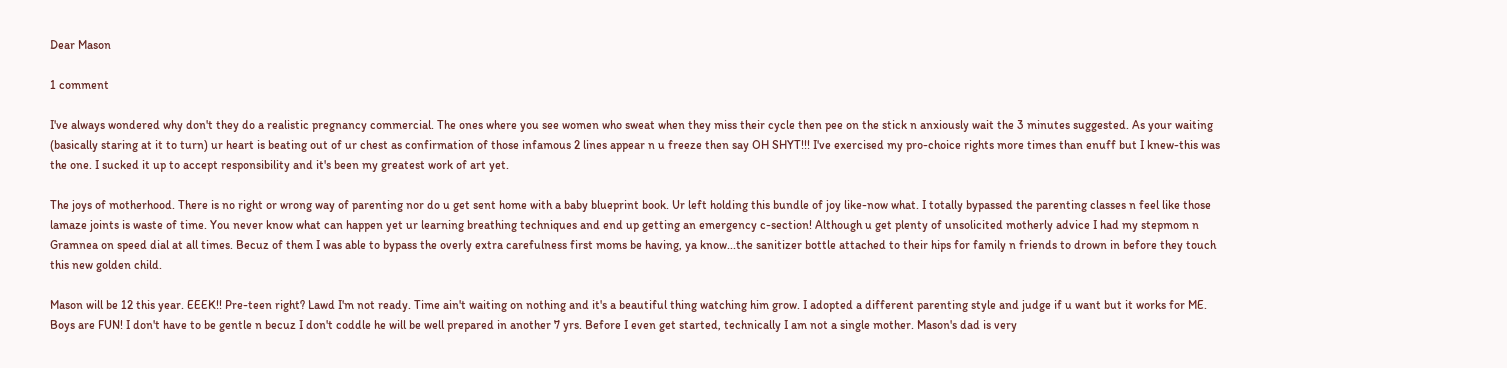Dear Mason

1 comment

I've always wondered why don't they do a realistic pregnancy commercial. The ones where you see women who sweat when they miss their cycle then pee on the stick n anxiously wait the 3 minutes suggested. As your waiting (basically staring at it to turn) ur heart is beating out of ur chest as confirmation of those infamous 2 lines appear n u freeze then say OH SHYT!!! I've exercised my pro-choice rights more times than enuff but I knew-this was the one. I sucked it up to accept responsibility and it's been my greatest work of art yet.

The joys of motherhood. There is no right or wrong way of parenting nor do u get sent home with a baby blueprint book. Ur left holding this bundle of joy like-now what. I totally bypassed the parenting classes n feel like those lamaze joints is waste of time. You never know what can happen yet ur learning breathing techniques and end up getting an emergency c-section! Although u get plenty of unsolicited motherly advice I had my stepmom n Gramnea on speed dial at all times. Becuz of them I was able to bypass the overly extra carefulness first moms be having, ya know...the sanitizer bottle attached to their hips for family n friends to drown in before they touch this new golden child.

Mason will be 12 this year. EEEK!! Pre-teen right? Lawd I'm not ready. Time ain't waiting on nothing and it's a beautiful thing watching him grow. I adopted a different parenting style and judge if u want but it works for ME. Boys are FUN! I don't have to be gentle n becuz I don't coddle he will be well prepared in another 7 yrs. Before I even get started, technically I am not a single mother. Mason's dad is very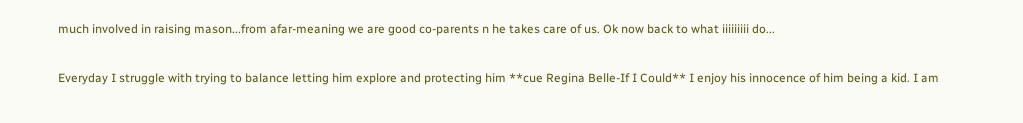much involved in raising mason...from afar-meaning we are good co-parents n he takes care of us. Ok now back to what iiiiiiiii do...

Everyday I struggle with trying to balance letting him explore and protecting him **cue Regina Belle-If I Could** I enjoy his innocence of him being a kid. I am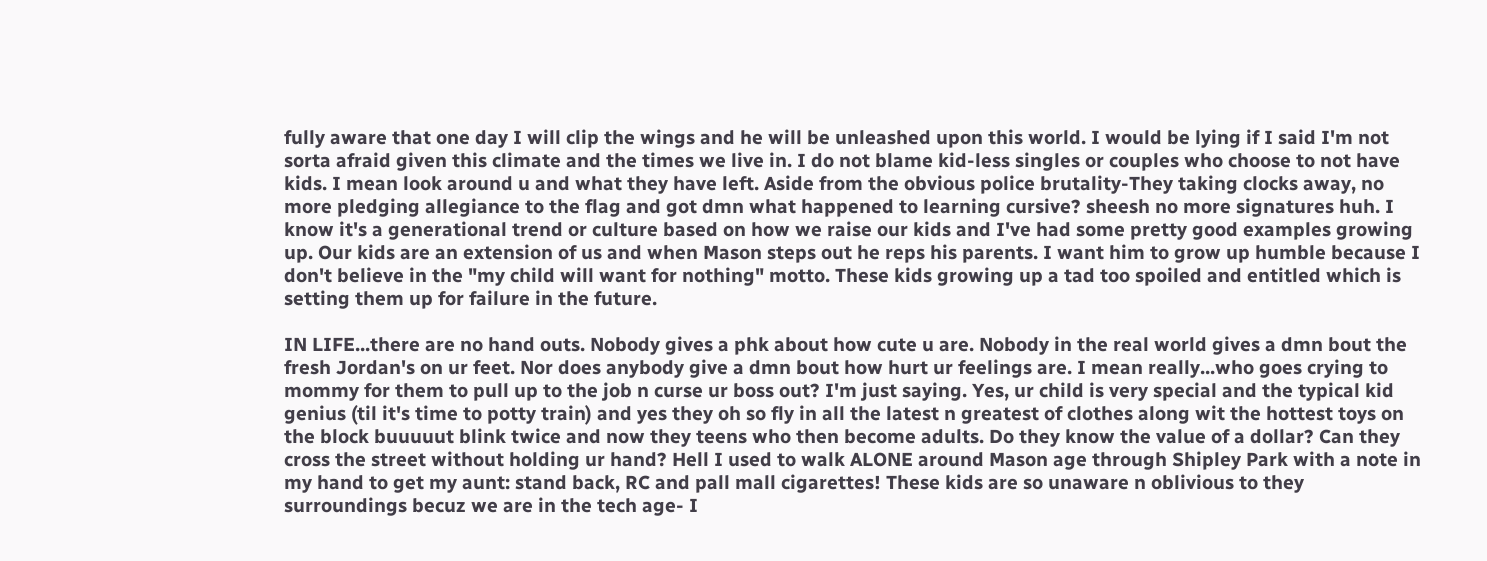fully aware that one day I will clip the wings and he will be unleashed upon this world. I would be lying if I said I'm not sorta afraid given this climate and the times we live in. I do not blame kid-less singles or couples who choose to not have kids. I mean look around u and what they have left. Aside from the obvious police brutality-They taking clocks away, no more pledging allegiance to the flag and got dmn what happened to learning cursive? sheesh no more signatures huh. I know it's a generational trend or culture based on how we raise our kids and I've had some pretty good examples growing up. Our kids are an extension of us and when Mason steps out he reps his parents. I want him to grow up humble because I don't believe in the "my child will want for nothing" motto. These kids growing up a tad too spoiled and entitled which is setting them up for failure in the future.

IN LIFE...there are no hand outs. Nobody gives a phk about how cute u are. Nobody in the real world gives a dmn bout the fresh Jordan's on ur feet. Nor does anybody give a dmn bout how hurt ur feelings are. I mean really...who goes crying to mommy for them to pull up to the job n curse ur boss out? I'm just saying. Yes, ur child is very special and the typical kid genius (til it's time to potty train) and yes they oh so fly in all the latest n greatest of clothes along wit the hottest toys on the block buuuuut blink twice and now they teens who then become adults. Do they know the value of a dollar? Can they cross the street without holding ur hand? Hell I used to walk ALONE around Mason age through Shipley Park with a note in my hand to get my aunt: stand back, RC and pall mall cigarettes! These kids are so unaware n oblivious to they surroundings becuz we are in the tech age- I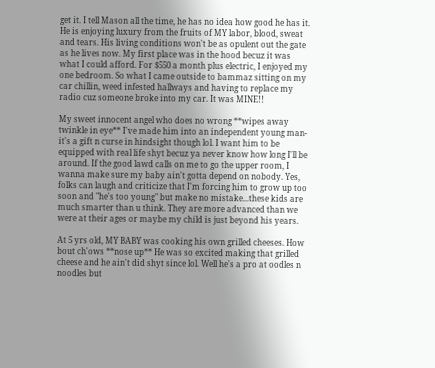get it. I tell Mason all the time, he has no idea how good he has it. He is enjoying luxury from the fruits of MY labor, blood, sweat and tears. His living conditions won't be as opulent out the gate as he lives now. My first place was in the hood becuz it was what I could afford. For $550 a month plus electric, I enjoyed my one bedroom. So what I came outside to bammaz sitting on my car chillin, weed infested hallways and having to replace my radio cuz someone broke into my car. It was MINE!!

My sweet innocent angel who does no wrong **wipes away twinkle in eye** I've made him into an independent young man-it's a gift n curse in hindsight though lol. I want him to be equipped with real life shyt becuz ya never know how long I'll be around. If the good lawd calls on me to go the upper room, I wanna make sure my baby ain't gotta depend on nobody. Yes, folks can laugh and criticize that I'm forcing him to grow up too soon and "he's too young" but make no mistake...these kids are much smarter than u think. They are more advanced than we were at their ages or maybe my child is just beyond his years.

At 5 yrs old, MY BABY was cooking his own grilled cheeses. How bout ch'ows **nose up** He was so excited making that grilled cheese and he ain't did shyt since lol. Well he's a pro at oodles n noodles but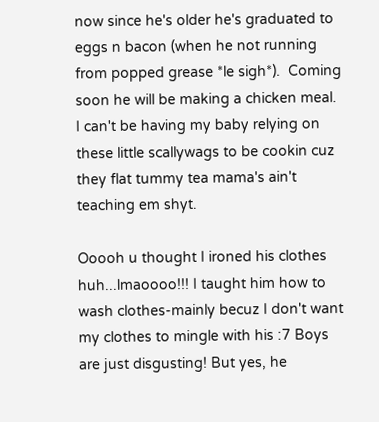now since he's older he's graduated to eggs n bacon (when he not running from popped grease *le sigh*).  Coming soon he will be making a chicken meal. I can't be having my baby relying on these little scallywags to be cookin cuz they flat tummy tea mama's ain't teaching em shyt.

Ooooh u thought I ironed his clothes huh...lmaoooo!!! I taught him how to wash clothes-mainly becuz I don't want my clothes to mingle with his :7 Boys are just disgusting! But yes, he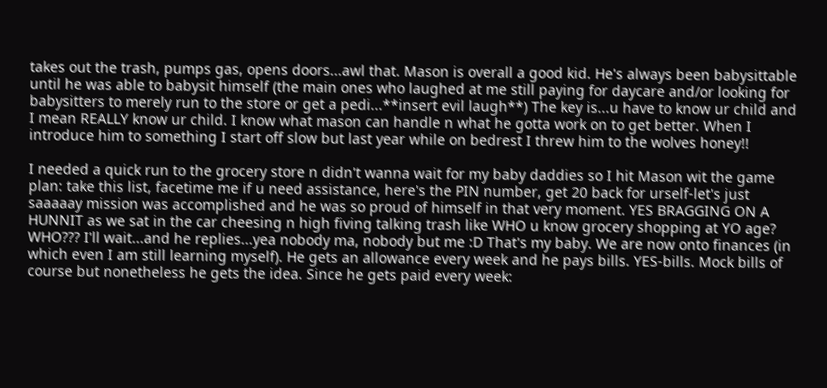takes out the trash, pumps gas, opens doors...awl that. Mason is overall a good kid. He's always been babysittable until he was able to babysit himself (the main ones who laughed at me still paying for daycare and/or looking for babysitters to merely run to the store or get a pedi...**insert evil laugh**) The key is...u have to know ur child and I mean REALLY know ur child. I know what mason can handle n what he gotta work on to get better. When I introduce him to something I start off slow but last year while on bedrest I threw him to the wolves honey!!

I needed a quick run to the grocery store n didn't wanna wait for my baby daddies so I hit Mason wit the game plan: take this list, facetime me if u need assistance, here's the PIN number, get 20 back for urself-let's just saaaaay mission was accomplished and he was so proud of himself in that very moment. YES BRAGGING ON A HUNNIT as we sat in the car cheesing n high fiving talking trash like WHO u know grocery shopping at YO age? WHO??? I'll wait...and he replies...yea nobody ma, nobody but me :D That's my baby. We are now onto finances (in which even I am still learning myself). He gets an allowance every week and he pays bills. YES-bills. Mock bills of course but nonetheless he gets the idea. Since he gets paid every week: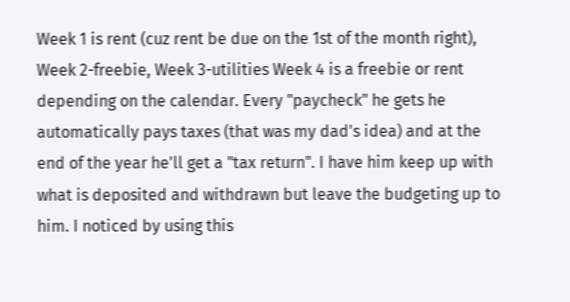Week 1 is rent (cuz rent be due on the 1st of the month right), Week 2-freebie, Week 3-utilities Week 4 is a freebie or rent depending on the calendar. Every "paycheck" he gets he automatically pays taxes (that was my dad's idea) and at the end of the year he'll get a "tax return". I have him keep up with what is deposited and withdrawn but leave the budgeting up to him. I noticed by using this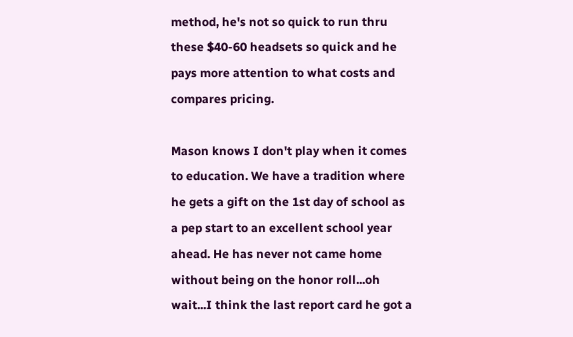method, he's not so quick to run thru these $40-60 headsets so quick and he pays more attention to what costs and compares pricing.

Mason knows I don't play when it comes to education. We have a tradition where he gets a gift on the 1st day of school as a pep start to an excellent school year ahead. He has never not came home without being on the honor roll...oh wait...I think the last report card he got a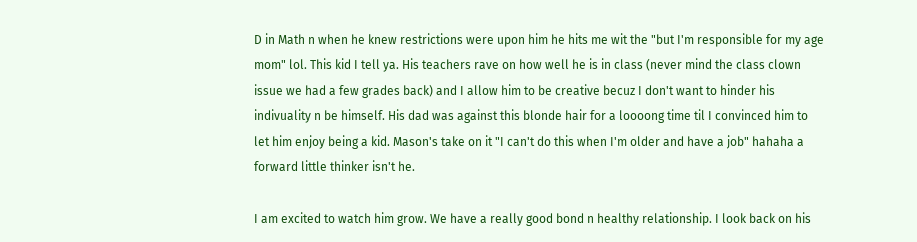D in Math n when he knew restrictions were upon him he hits me wit the "but I'm responsible for my age mom" lol. This kid I tell ya. His teachers rave on how well he is in class (never mind the class clown issue we had a few grades back) and I allow him to be creative becuz I don't want to hinder his indivuality n be himself. His dad was against this blonde hair for a loooong time til I convinced him to let him enjoy being a kid. Mason's take on it "I can't do this when I'm older and have a job" hahaha a forward little thinker isn't he.

I am excited to watch him grow. We have a really good bond n healthy relationship. I look back on his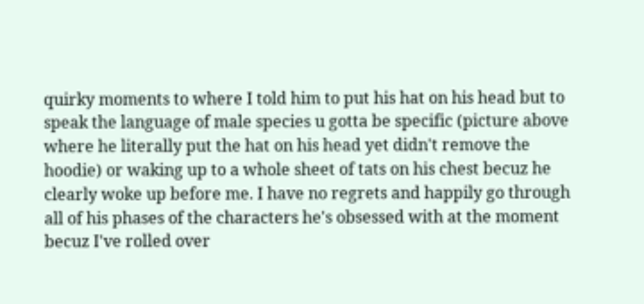quirky moments to where I told him to put his hat on his head but to speak the language of male species u gotta be specific (picture above where he literally put the hat on his head yet didn't remove the hoodie) or waking up to a whole sheet of tats on his chest becuz he clearly woke up before me. I have no regrets and happily go through all of his phases of the characters he's obsessed with at the moment becuz I've rolled over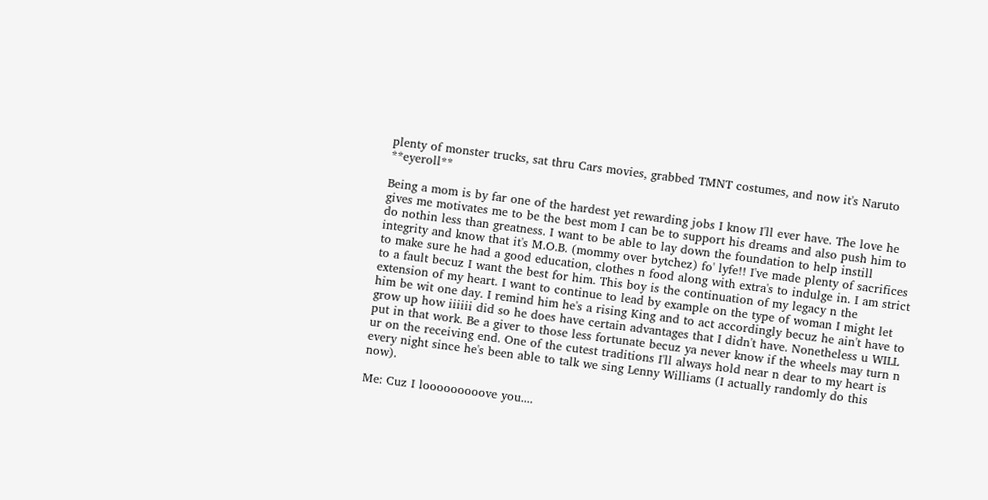plenty of monster trucks, sat thru Cars movies, grabbed TMNT costumes, and now it's Naruto **eyeroll**

Being a mom is by far one of the hardest yet rewarding jobs I know I'll ever have. The love he gives me motivates me to be the best mom I can be to support his dreams and also push him to do nothin less than greatness. I want to be able to lay down the foundation to help instill integrity and know that it's M.O.B. (mommy over bytchez) fo' lyfe!! I've made plenty of sacrifices to make sure he had a good education, clothes n food along with extra's to indulge in. I am strict to a fault becuz I want the best for him. This boy is the continuation of my legacy n the extension of my heart. I want to continue to lead by example on the type of woman I might let him be wit one day. I remind him he's a rising King and to act accordingly becuz he ain't have to grow up how iiiiii did so he does have certain advantages that I didn't have. Nonetheless u WILL put in that work. Be a giver to those less fortunate becuz ya never know if the wheels may turn n ur on the receiving end. One of the cutest traditions I'll always hold near n dear to my heart is every night since he's been able to talk we sing Lenny Williams (I actually randomly do this now).

Me: Cuz I looooooooove you....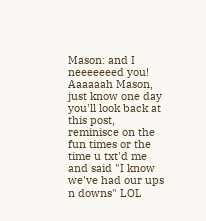Mason: and I neeeeeeed you!
Aaaaaah Mason, just know one day you'll look back at this post, reminisce on the fun times or the time u txt'd me and said "I know we've had our ups n downs" LOL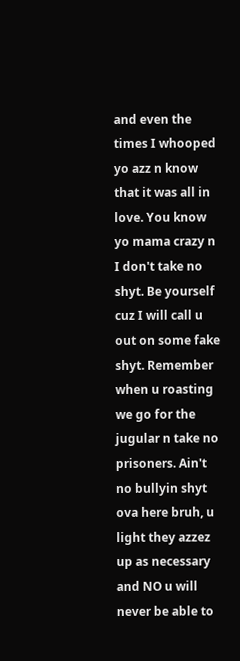and even the times I whooped yo azz n know that it was all in love. You know yo mama crazy n I don't take no shyt. Be yourself cuz I will call u out on some fake shyt. Remember when u roasting we go for the jugular n take no prisoners. Ain't no bullyin shyt ova here bruh, u light they azzez up as necessary and NO u will never be able to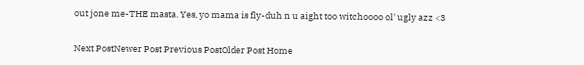out jone me-THE masta. Yes, yo mama is fly-duh n u aight too witchoooo ol' ugly azz <3


Next PostNewer Post Previous PostOlder Post Home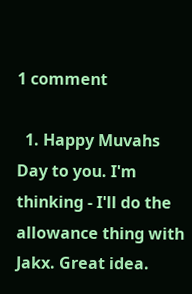1 comment

  1. Happy Muvahs Day to you. I'm thinking - I'll do the allowance thing with Jakx. Great idea.